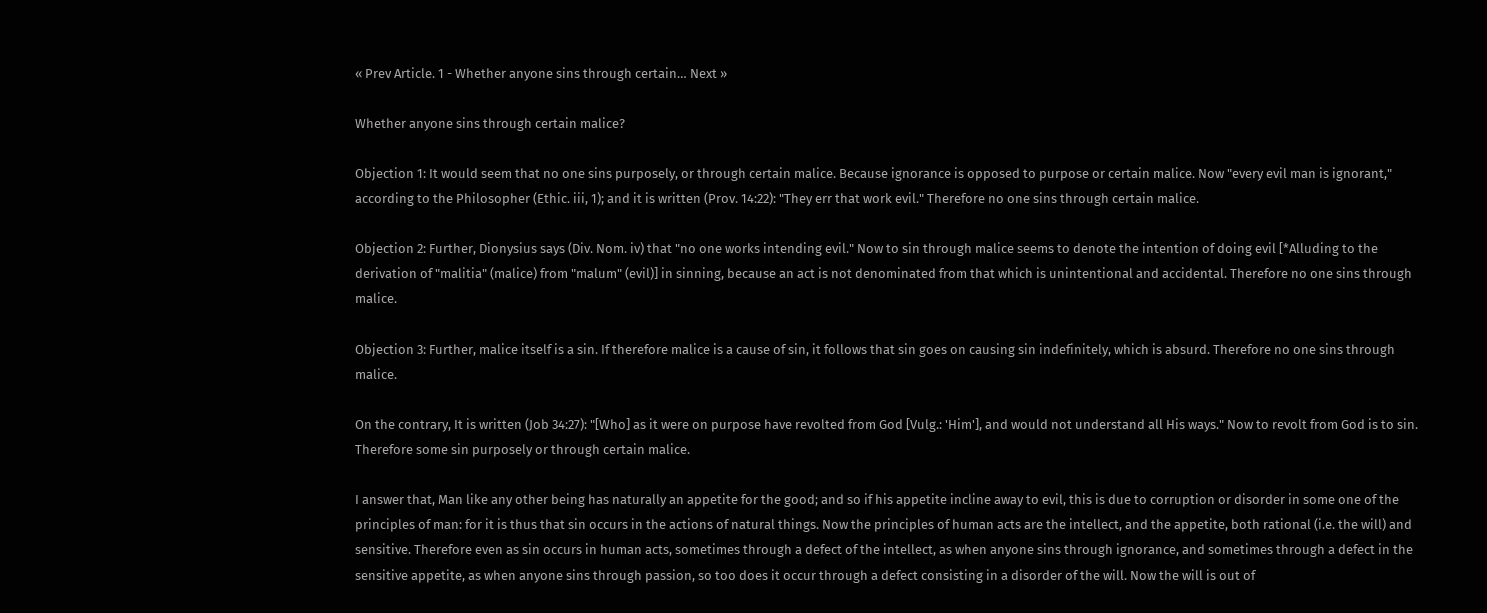« Prev Article. 1 - Whether anyone sins through certain… Next »

Whether anyone sins through certain malice?

Objection 1: It would seem that no one sins purposely, or through certain malice. Because ignorance is opposed to purpose or certain malice. Now "every evil man is ignorant," according to the Philosopher (Ethic. iii, 1); and it is written (Prov. 14:22): "They err that work evil." Therefore no one sins through certain malice.

Objection 2: Further, Dionysius says (Div. Nom. iv) that "no one works intending evil." Now to sin through malice seems to denote the intention of doing evil [*Alluding to the derivation of "malitia" (malice) from "malum" (evil)] in sinning, because an act is not denominated from that which is unintentional and accidental. Therefore no one sins through malice.

Objection 3: Further, malice itself is a sin. If therefore malice is a cause of sin, it follows that sin goes on causing sin indefinitely, which is absurd. Therefore no one sins through malice.

On the contrary, It is written (Job 34:27): "[Who] as it were on purpose have revolted from God [Vulg.: 'Him'], and would not understand all His ways." Now to revolt from God is to sin. Therefore some sin purposely or through certain malice.

I answer that, Man like any other being has naturally an appetite for the good; and so if his appetite incline away to evil, this is due to corruption or disorder in some one of the principles of man: for it is thus that sin occurs in the actions of natural things. Now the principles of human acts are the intellect, and the appetite, both rational (i.e. the will) and sensitive. Therefore even as sin occurs in human acts, sometimes through a defect of the intellect, as when anyone sins through ignorance, and sometimes through a defect in the sensitive appetite, as when anyone sins through passion, so too does it occur through a defect consisting in a disorder of the will. Now the will is out of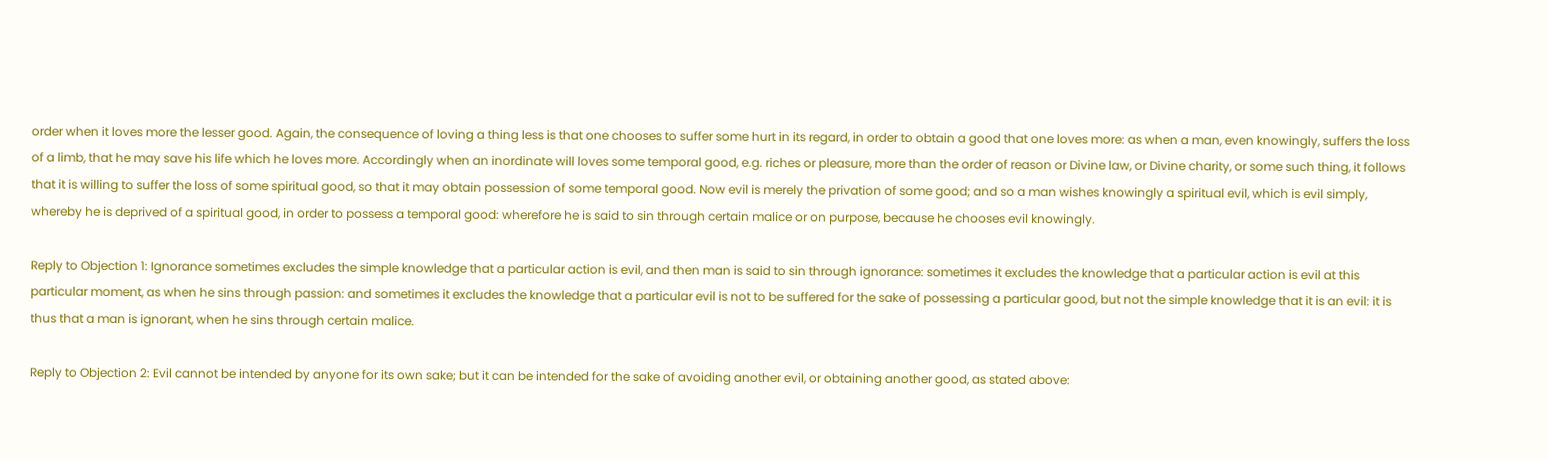order when it loves more the lesser good. Again, the consequence of loving a thing less is that one chooses to suffer some hurt in its regard, in order to obtain a good that one loves more: as when a man, even knowingly, suffers the loss of a limb, that he may save his life which he loves more. Accordingly when an inordinate will loves some temporal good, e.g. riches or pleasure, more than the order of reason or Divine law, or Divine charity, or some such thing, it follows that it is willing to suffer the loss of some spiritual good, so that it may obtain possession of some temporal good. Now evil is merely the privation of some good; and so a man wishes knowingly a spiritual evil, which is evil simply, whereby he is deprived of a spiritual good, in order to possess a temporal good: wherefore he is said to sin through certain malice or on purpose, because he chooses evil knowingly.

Reply to Objection 1: Ignorance sometimes excludes the simple knowledge that a particular action is evil, and then man is said to sin through ignorance: sometimes it excludes the knowledge that a particular action is evil at this particular moment, as when he sins through passion: and sometimes it excludes the knowledge that a particular evil is not to be suffered for the sake of possessing a particular good, but not the simple knowledge that it is an evil: it is thus that a man is ignorant, when he sins through certain malice.

Reply to Objection 2: Evil cannot be intended by anyone for its own sake; but it can be intended for the sake of avoiding another evil, or obtaining another good, as stated above: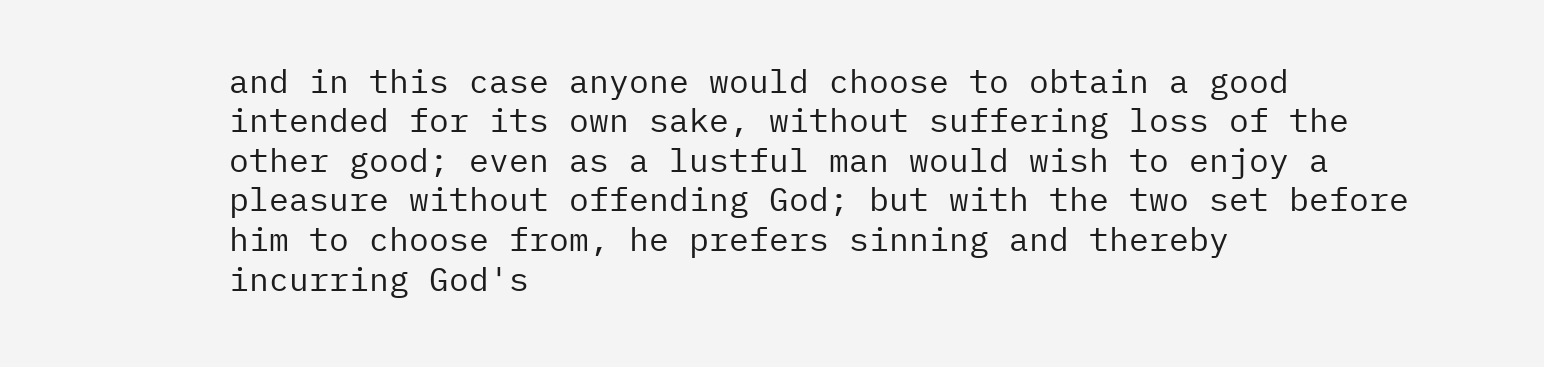and in this case anyone would choose to obtain a good intended for its own sake, without suffering loss of the other good; even as a lustful man would wish to enjoy a pleasure without offending God; but with the two set before him to choose from, he prefers sinning and thereby incurring God's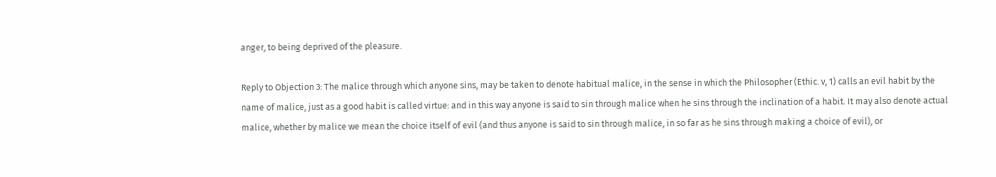anger, to being deprived of the pleasure.

Reply to Objection 3: The malice through which anyone sins, may be taken to denote habitual malice, in the sense in which the Philosopher (Ethic. v, 1) calls an evil habit by the name of malice, just as a good habit is called virtue: and in this way anyone is said to sin through malice when he sins through the inclination of a habit. It may also denote actual malice, whether by malice we mean the choice itself of evil (and thus anyone is said to sin through malice, in so far as he sins through making a choice of evil), or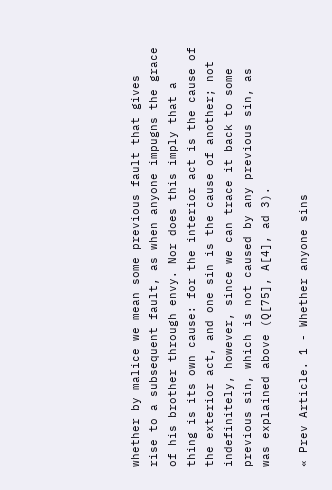whether by malice we mean some previous fault that gives rise to a subsequent fault, as when anyone impugns the grace of his brother through envy. Nor does this imply that a thing is its own cause: for the interior act is the cause of the exterior act, and one sin is the cause of another; not indefinitely, however, since we can trace it back to some previous sin, which is not caused by any previous sin, as was explained above (Q[75], A[4], ad 3).

« Prev Article. 1 - Whether anyone sins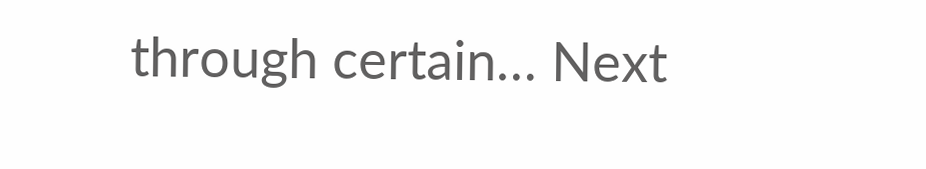through certain… Next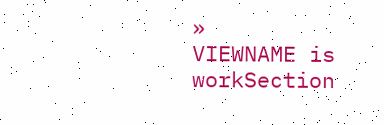»
VIEWNAME is workSection